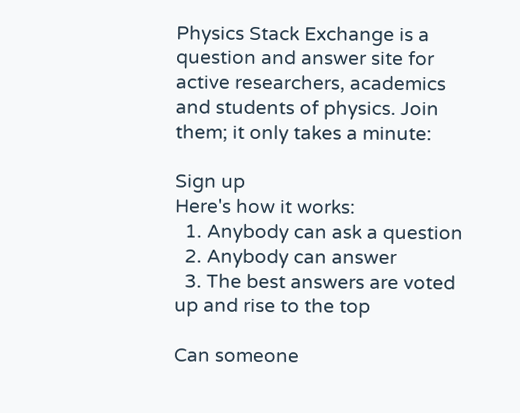Physics Stack Exchange is a question and answer site for active researchers, academics and students of physics. Join them; it only takes a minute:

Sign up
Here's how it works:
  1. Anybody can ask a question
  2. Anybody can answer
  3. The best answers are voted up and rise to the top

Can someone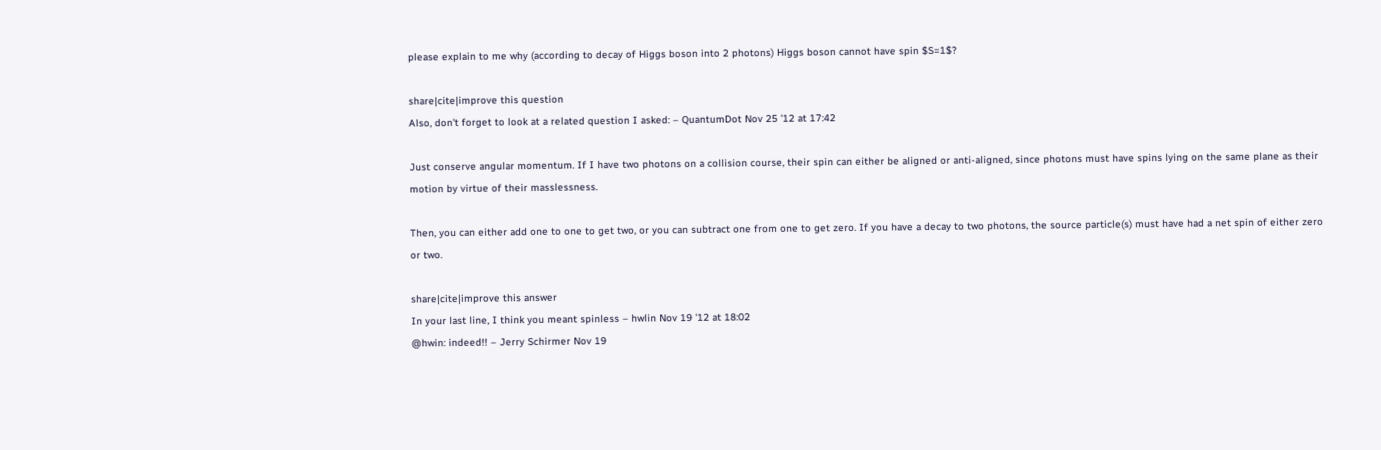please explain to me why (according to decay of Higgs boson into 2 photons) Higgs boson cannot have spin $S=1$?

share|cite|improve this question
Also, don't forget to look at a related question I asked: – QuantumDot Nov 25 '12 at 17:42

Just conserve angular momentum. If I have two photons on a collision course, their spin can either be aligned or anti-aligned, since photons must have spins lying on the same plane as their motion by virtue of their masslessness.

Then, you can either add one to one to get two, or you can subtract one from one to get zero. If you have a decay to two photons, the source particle(s) must have had a net spin of either zero or two.

share|cite|improve this answer
In your last line, I think you meant spinless – hwlin Nov 19 '12 at 18:02
@hwin: indeed!! – Jerry Schirmer Nov 19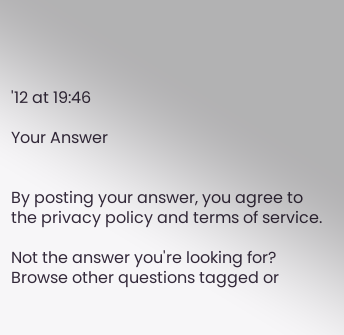'12 at 19:46

Your Answer


By posting your answer, you agree to the privacy policy and terms of service.

Not the answer you're looking for? Browse other questions tagged or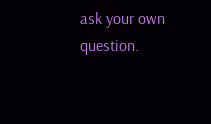ask your own question.